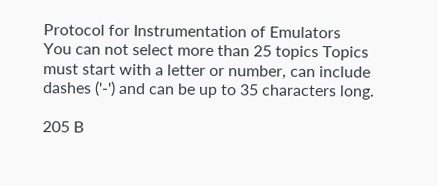Protocol for Instrumentation of Emulators
You can not select more than 25 topics Topics must start with a letter or number, can include dashes ('-') and can be up to 35 characters long.

205 B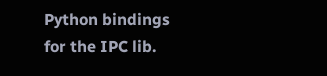Python bindings for the IPC lib.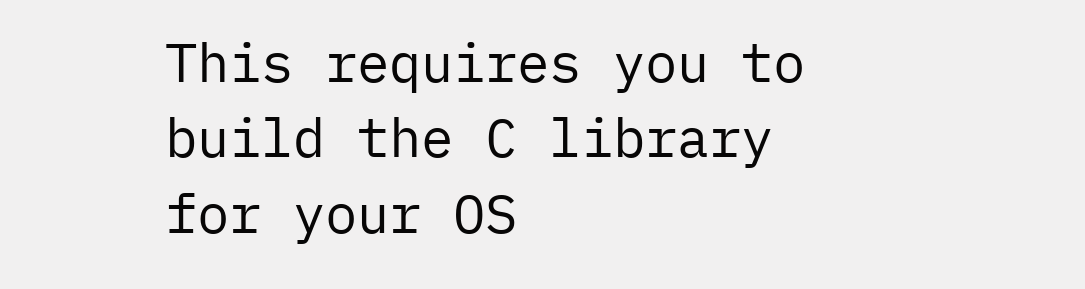This requires you to build the C library for your OS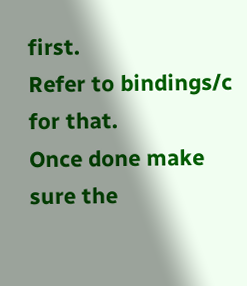first.
Refer to bindings/c for that.
Once done make sure the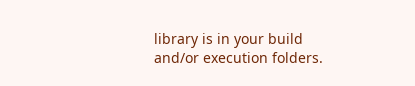library is in your build and/or execution folders.